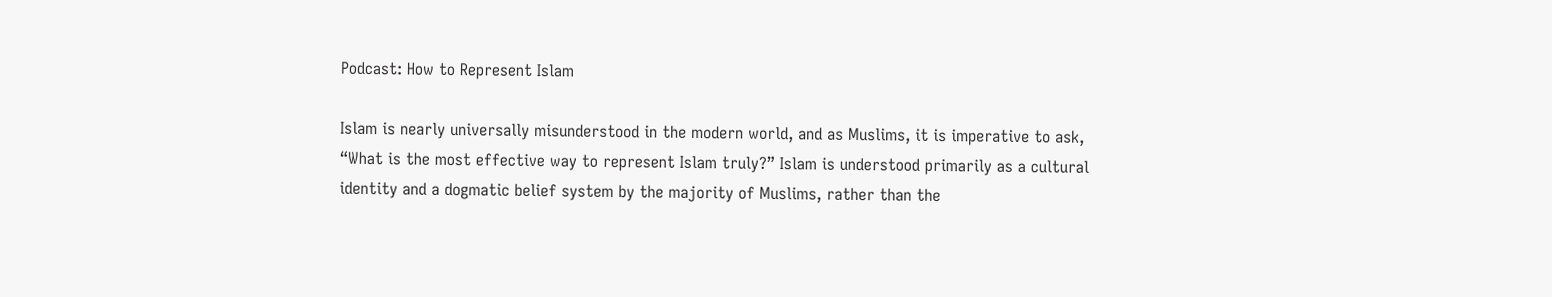Podcast: How to Represent Islam

Islam is nearly universally misunderstood in the modern world, and as Muslims, it is imperative to ask, “What is the most effective way to represent Islam truly?” Islam is understood primarily as a cultural identity and a dogmatic belief system by the majority of Muslims, rather than the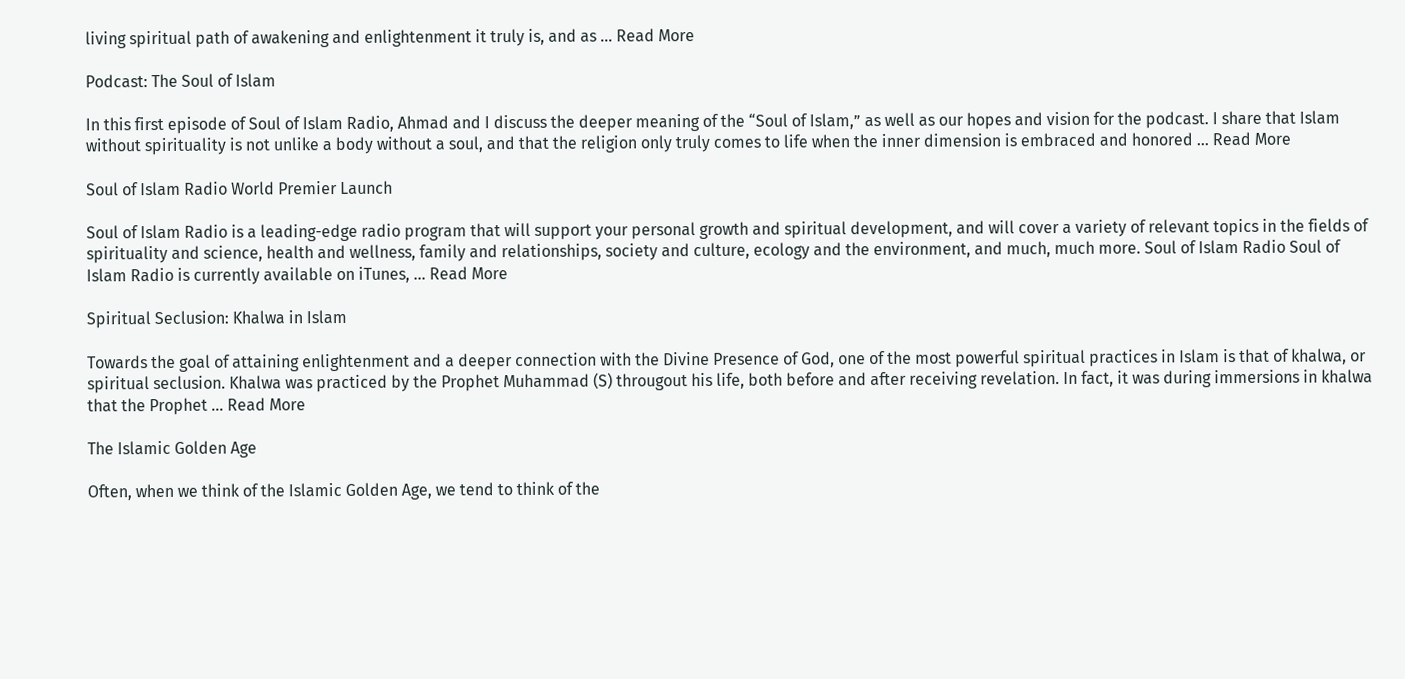living spiritual path of awakening and enlightenment it truly is, and as … Read More

Podcast: The Soul of Islam

In this first episode of Soul of Islam Radio, Ahmad and I discuss the deeper meaning of the “Soul of Islam,” as well as our hopes and vision for the podcast. I share that Islam without spirituality is not unlike a body without a soul, and that the religion only truly comes to life when the inner dimension is embraced and honored … Read More

Soul of Islam Radio World Premier Launch

Soul of Islam Radio is a leading-edge radio program that will support your personal growth and spiritual development, and will cover a variety of relevant topics in the fields of spirituality and science, health and wellness, family and relationships, society and culture, ecology and the environment, and much, much more. Soul of Islam Radio Soul of Islam Radio is currently available on iTunes, … Read More

Spiritual Seclusion: Khalwa in Islam

Towards the goal of attaining enlightenment and a deeper connection with the Divine Presence of God, one of the most powerful spiritual practices in Islam is that of khalwa, or spiritual seclusion. Khalwa was practiced by the Prophet Muhammad (S) througout his life, both before and after receiving revelation. In fact, it was during immersions in khalwa that the Prophet … Read More

The Islamic Golden Age

Often, when we think of the Islamic Golden Age, we tend to think of the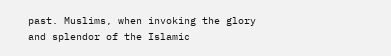past. Muslims, when invoking the glory and splendor of the Islamic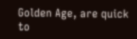Golden Age, are quick to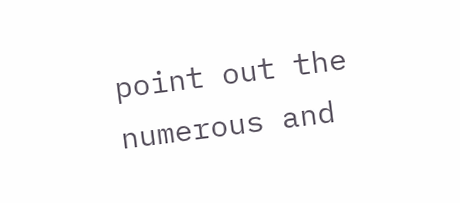point out the numerous and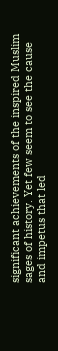significant achievements of the inspired Muslim sages of history. Yet few seem to see the cause and impetus that led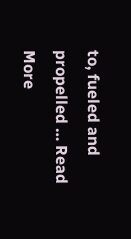to, fueled and propelled … Read More